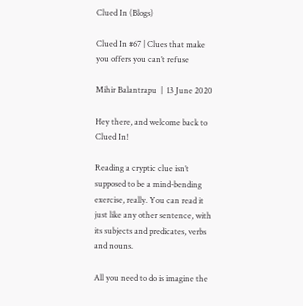Clued In (Blogs)

Clued In #67 | Clues that make you offers you can’t refuse

Mihir Balantrapu  |  13 June 2020

Hey there, and welcome back to Clued In!

Reading a cryptic clue isn’t supposed to be a mind-bending exercise, really. You can read it just like any other sentence, with its subjects and predicates, verbs and nouns.

All you need to do is imagine the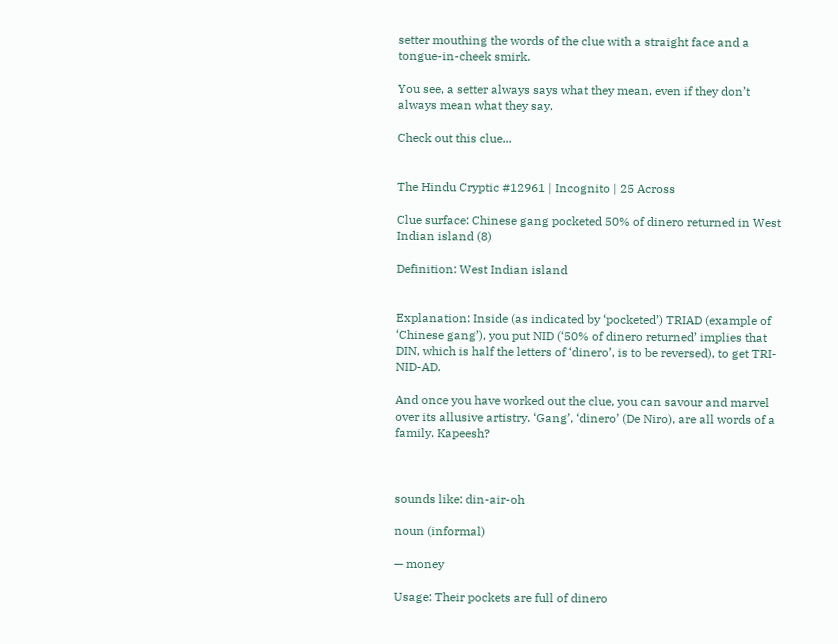setter mouthing the words of the clue with a straight face and a tongue-in-cheek smirk.

You see, a setter always says what they mean, even if they don’t always mean what they say.

Check out this clue...


The Hindu Cryptic #12961 | Incognito | 25 Across

Clue surface: Chinese gang pocketed 50% of dinero returned in West Indian island (8)

Definition: West Indian island


Explanation: Inside (as indicated by ‘pocketed’) TRIAD (example of ‘Chinese gang’), you put NID (‘50% of dinero returned’ implies that DIN, which is half the letters of ‘dinero’, is to be reversed), to get TRI-NID-AD.

And once you have worked out the clue, you can savour and marvel over its allusive artistry. ‘Gang’, ‘dinero’ (De Niro), are all words of a family. Kapeesh?



sounds like: din-air-oh

noun (informal)

— money

Usage: Their pockets are full of dinero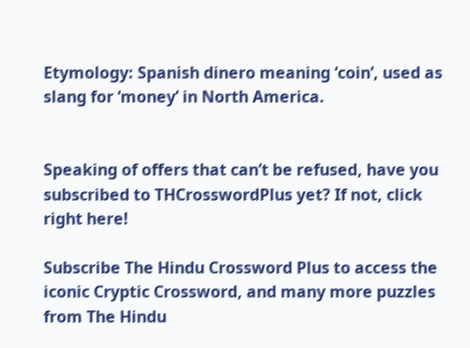Etymology: Spanish dinero meaning ‘coin’, used as slang for ‘money’ in North America.


Speaking of offers that can’t be refused, have you subscribed to THCrosswordPlus yet? If not, click right here!

Subscribe The Hindu Crossword Plus to access the iconic Cryptic Crossword, and many more puzzles from The Hindu